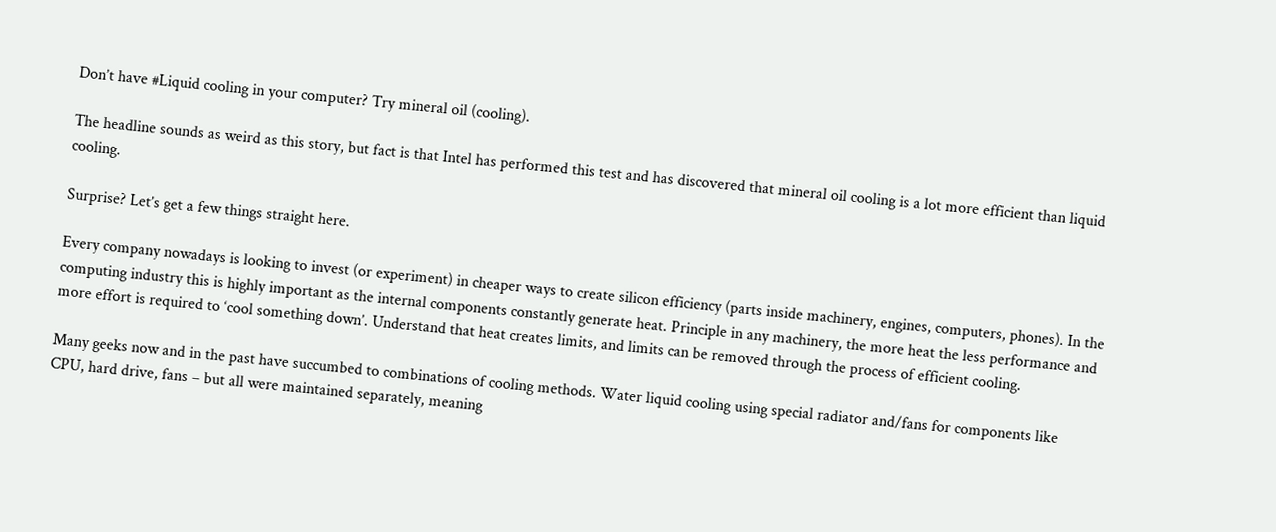Don’t have #Liquid cooling in your computer? Try mineral oil (cooling).

The headline sounds as weird as this story, but fact is that Intel has performed this test and has discovered that mineral oil cooling is a lot more efficient than liquid cooling.

Surprise? Let’s get a few things straight here.

Every company nowadays is looking to invest (or experiment) in cheaper ways to create silicon efficiency (parts inside machinery, engines, computers, phones). In the computing industry this is highly important as the internal components constantly generate heat. Principle in any machinery, the more heat the less performance and more effort is required to ‘cool something down’. Understand that heat creates limits, and limits can be removed through the process of efficient cooling.

Many geeks now and in the past have succumbed to combinations of cooling methods. Water liquid cooling using special radiator and/fans for components like CPU, hard drive, fans – but all were maintained separately, meaning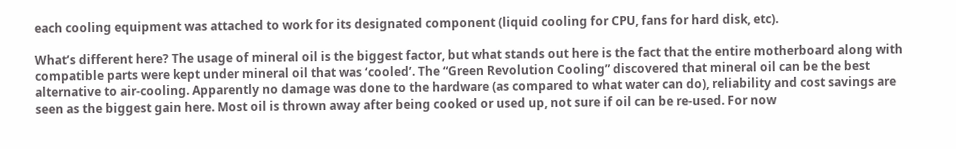each cooling equipment was attached to work for its designated component (liquid cooling for CPU, fans for hard disk, etc).

What’s different here? The usage of mineral oil is the biggest factor, but what stands out here is the fact that the entire motherboard along with compatible parts were kept under mineral oil that was ‘cooled’. The “Green Revolution Cooling” discovered that mineral oil can be the best alternative to air-cooling. Apparently no damage was done to the hardware (as compared to what water can do), reliability and cost savings are seen as the biggest gain here. Most oil is thrown away after being cooked or used up, not sure if oil can be re-used. For now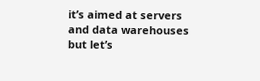it’s aimed at servers and data warehouses but let’s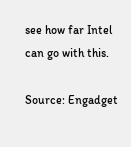see how far Intel can go with this.

Source: Engadget